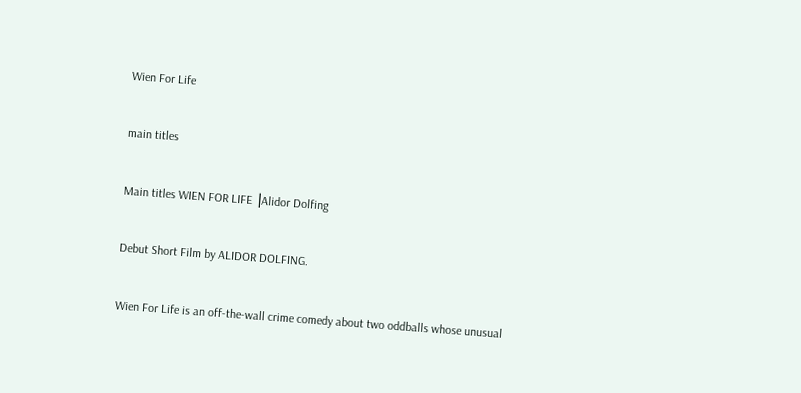Wien For Life

main titles

Main titles WIEN FOR LIFE ⎟Alidor Dolfing

Debut Short Film by ALIDOR DOLFING.

Wien For Life is an off-the-wall crime comedy about two oddballs whose unusual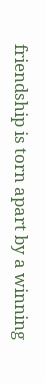friendship is torn apart by a winning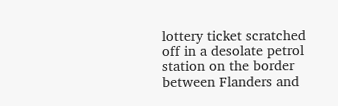lottery ticket scratched off in a desolate petrol station on the border between Flanders and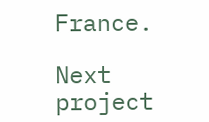France.

Next project